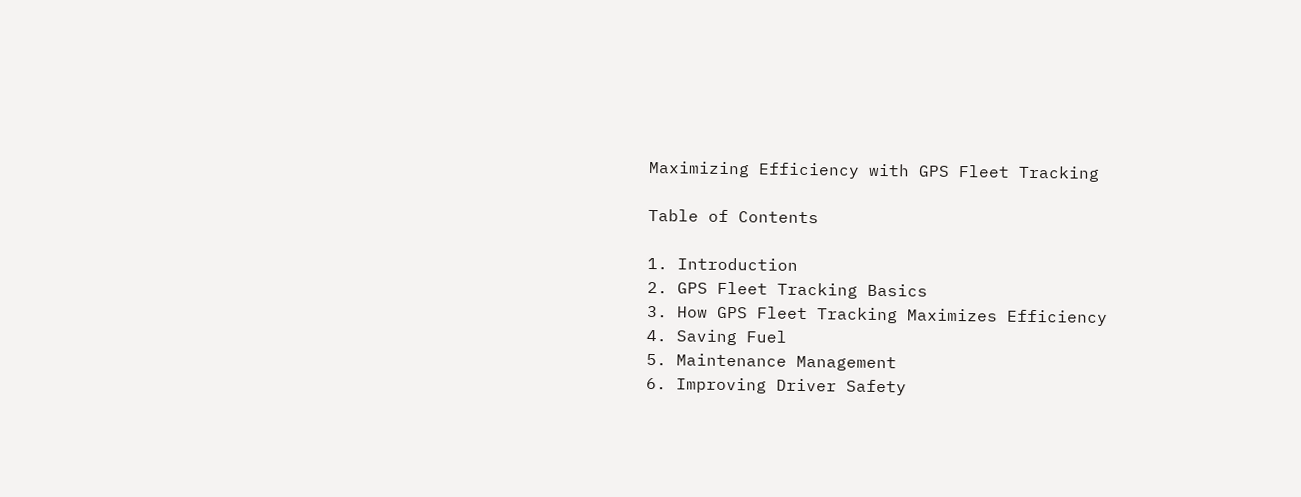Maximizing Efficiency with GPS Fleet Tracking

Table of Contents

1. Introduction
2. GPS Fleet Tracking Basics
3. How GPS Fleet Tracking Maximizes Efficiency
4. Saving Fuel
5. Maintenance Management
6. Improving Driver Safety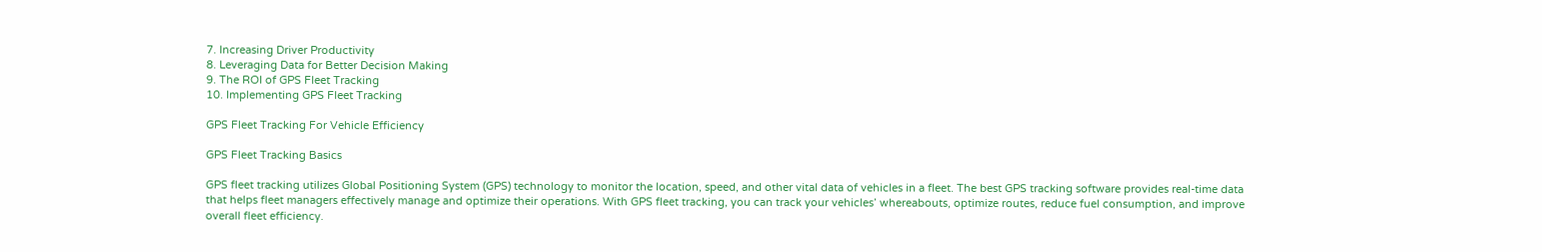7. Increasing Driver Productivity
8. Leveraging Data for Better Decision Making
9. The ROI of GPS Fleet Tracking
10. Implementing GPS Fleet Tracking

GPS Fleet Tracking For Vehicle Efficiency

GPS Fleet Tracking Basics

GPS fleet tracking utilizes Global Positioning System (GPS) technology to monitor the location, speed, and other vital data of vehicles in a fleet. The best GPS tracking software provides real-time data that helps fleet managers effectively manage and optimize their operations. With GPS fleet tracking, you can track your vehicles’ whereabouts, optimize routes, reduce fuel consumption, and improve overall fleet efficiency.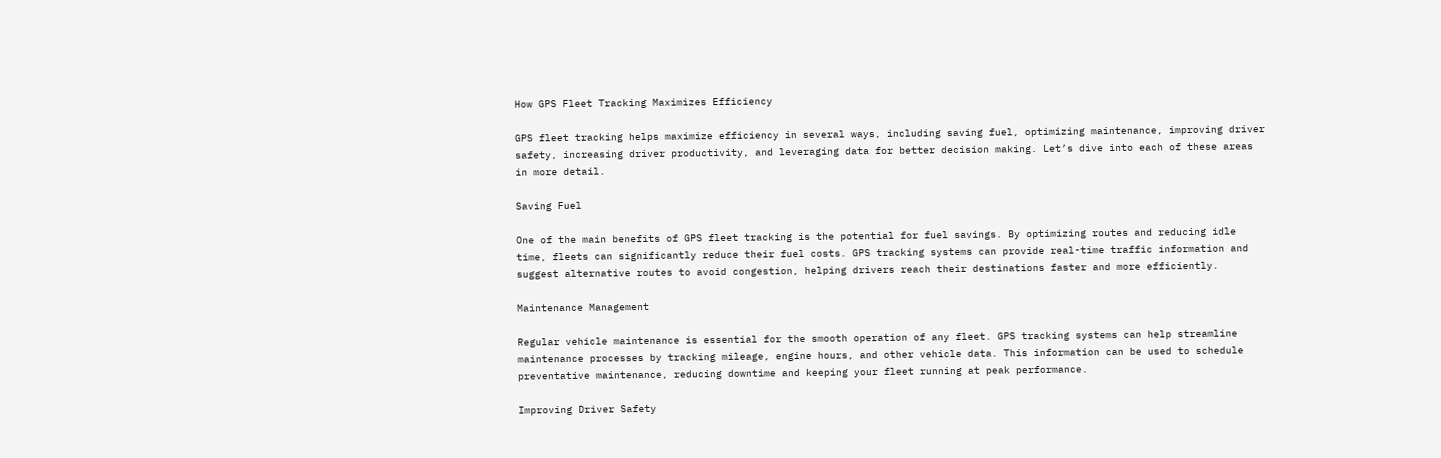How GPS Fleet Tracking Maximizes Efficiency

GPS fleet tracking helps maximize efficiency in several ways, including saving fuel, optimizing maintenance, improving driver safety, increasing driver productivity, and leveraging data for better decision making. Let’s dive into each of these areas in more detail.

Saving Fuel

One of the main benefits of GPS fleet tracking is the potential for fuel savings. By optimizing routes and reducing idle time, fleets can significantly reduce their fuel costs. GPS tracking systems can provide real-time traffic information and suggest alternative routes to avoid congestion, helping drivers reach their destinations faster and more efficiently.

Maintenance Management

Regular vehicle maintenance is essential for the smooth operation of any fleet. GPS tracking systems can help streamline maintenance processes by tracking mileage, engine hours, and other vehicle data. This information can be used to schedule preventative maintenance, reducing downtime and keeping your fleet running at peak performance.

Improving Driver Safety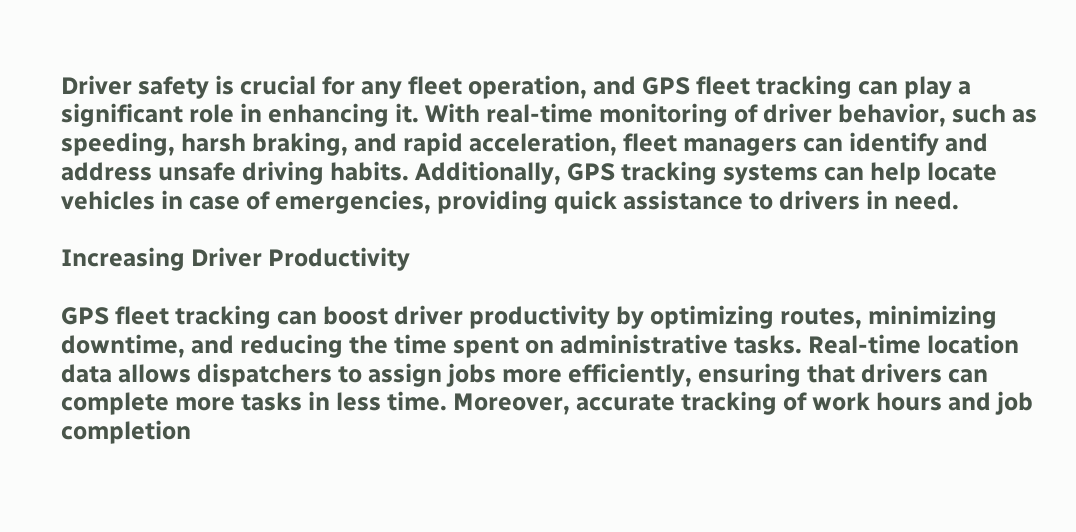Driver safety is crucial for any fleet operation, and GPS fleet tracking can play a significant role in enhancing it. With real-time monitoring of driver behavior, such as speeding, harsh braking, and rapid acceleration, fleet managers can identify and address unsafe driving habits. Additionally, GPS tracking systems can help locate vehicles in case of emergencies, providing quick assistance to drivers in need.

Increasing Driver Productivity

GPS fleet tracking can boost driver productivity by optimizing routes, minimizing downtime, and reducing the time spent on administrative tasks. Real-time location data allows dispatchers to assign jobs more efficiently, ensuring that drivers can complete more tasks in less time. Moreover, accurate tracking of work hours and job completion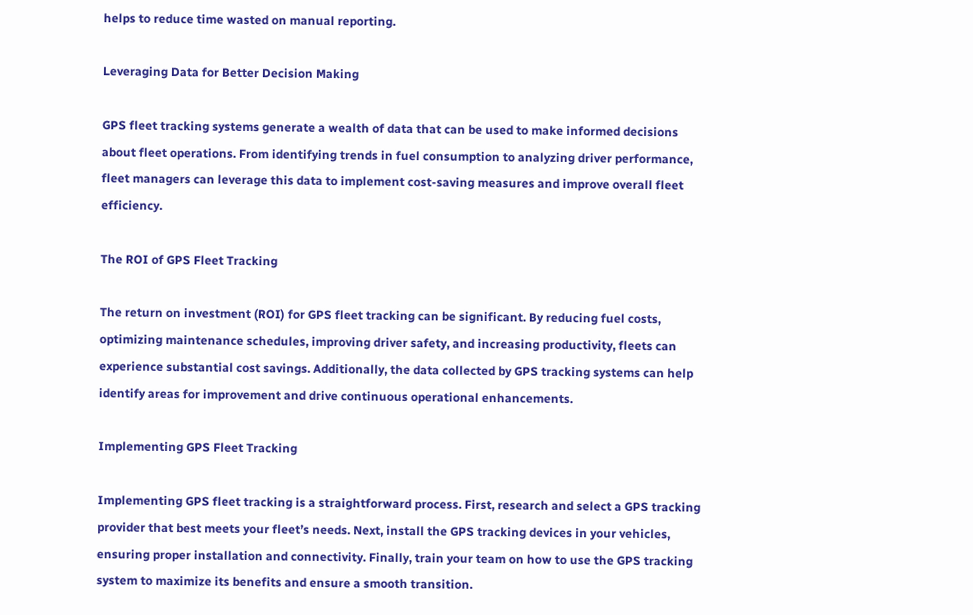helps to reduce time wasted on manual reporting.

Leveraging Data for Better Decision Making

GPS fleet tracking systems generate a wealth of data that can be used to make informed decisions about fleet operations. From identifying trends in fuel consumption to analyzing driver performance, fleet managers can leverage this data to implement cost-saving measures and improve overall fleet efficiency.

The ROI of GPS Fleet Tracking

The return on investment (ROI) for GPS fleet tracking can be significant. By reducing fuel costs, optimizing maintenance schedules, improving driver safety, and increasing productivity, fleets can experience substantial cost savings. Additionally, the data collected by GPS tracking systems can help identify areas for improvement and drive continuous operational enhancements.

Implementing GPS Fleet Tracking

Implementing GPS fleet tracking is a straightforward process. First, research and select a GPS tracking provider that best meets your fleet’s needs. Next, install the GPS tracking devices in your vehicles, ensuring proper installation and connectivity. Finally, train your team on how to use the GPS tracking system to maximize its benefits and ensure a smooth transition.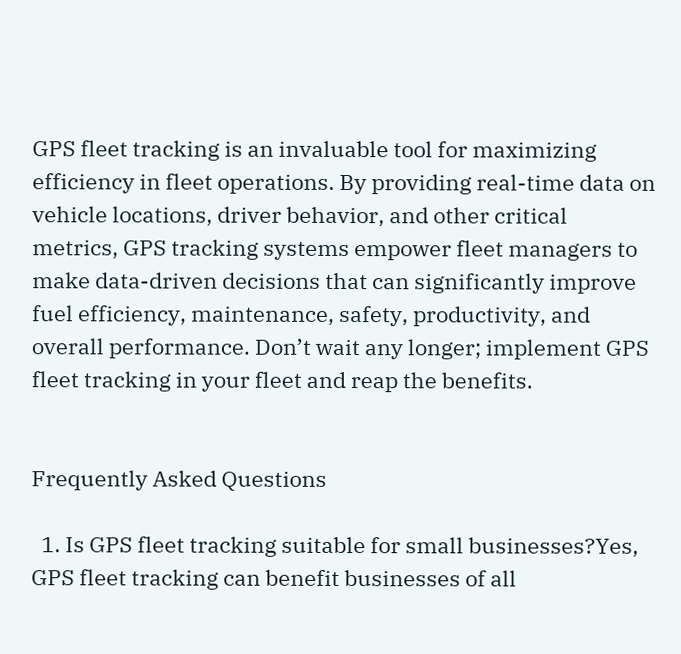GPS fleet tracking is an invaluable tool for maximizing efficiency in fleet operations. By providing real-time data on vehicle locations, driver behavior, and other critical metrics, GPS tracking systems empower fleet managers to make data-driven decisions that can significantly improve fuel efficiency, maintenance, safety, productivity, and overall performance. Don’t wait any longer; implement GPS fleet tracking in your fleet and reap the benefits.


Frequently Asked Questions

  1. Is GPS fleet tracking suitable for small businesses?Yes, GPS fleet tracking can benefit businesses of all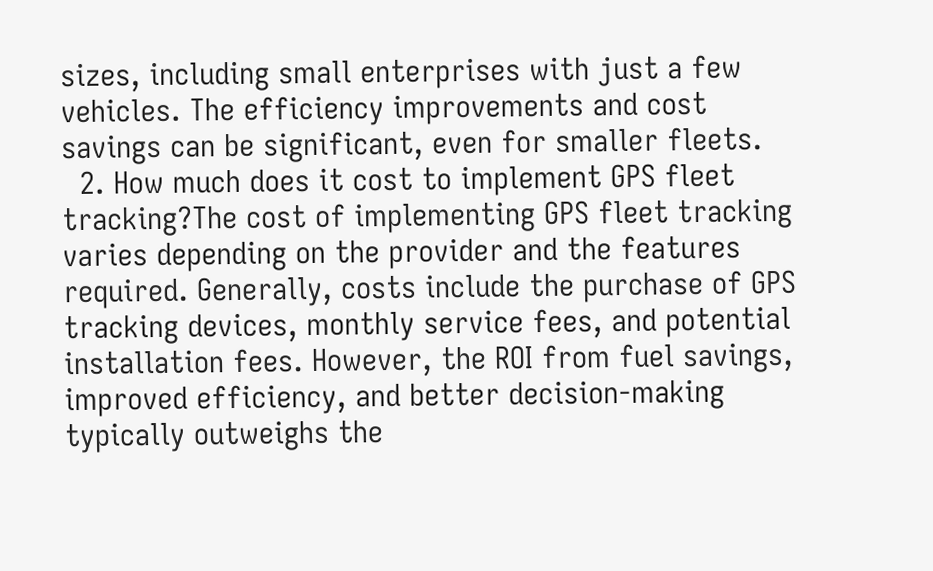sizes, including small enterprises with just a few vehicles. The efficiency improvements and cost savings can be significant, even for smaller fleets.
  2. How much does it cost to implement GPS fleet tracking?The cost of implementing GPS fleet tracking varies depending on the provider and the features required. Generally, costs include the purchase of GPS tracking devices, monthly service fees, and potential installation fees. However, the ROI from fuel savings, improved efficiency, and better decision-making typically outweighs the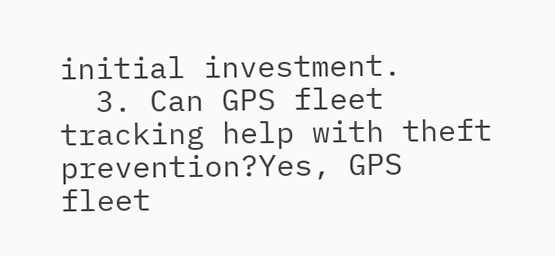initial investment.
  3. Can GPS fleet tracking help with theft prevention?Yes, GPS fleet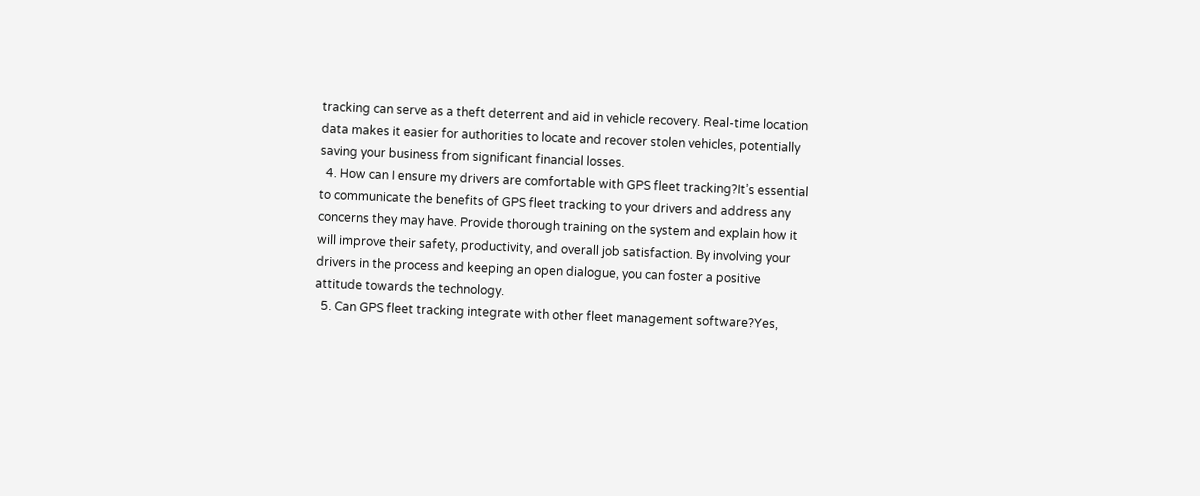tracking can serve as a theft deterrent and aid in vehicle recovery. Real-time location data makes it easier for authorities to locate and recover stolen vehicles, potentially saving your business from significant financial losses.
  4. How can I ensure my drivers are comfortable with GPS fleet tracking?It’s essential to communicate the benefits of GPS fleet tracking to your drivers and address any concerns they may have. Provide thorough training on the system and explain how it will improve their safety, productivity, and overall job satisfaction. By involving your drivers in the process and keeping an open dialogue, you can foster a positive attitude towards the technology.
  5. Can GPS fleet tracking integrate with other fleet management software?Yes,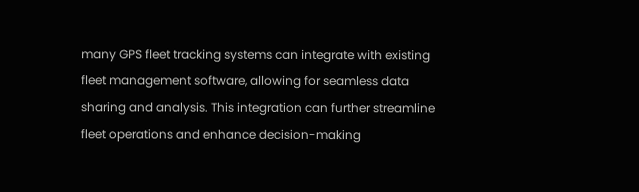many GPS fleet tracking systems can integrate with existing fleet management software, allowing for seamless data sharing and analysis. This integration can further streamline fleet operations and enhance decision-making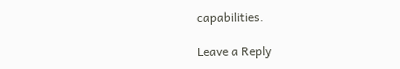capabilities.

Leave a Reply